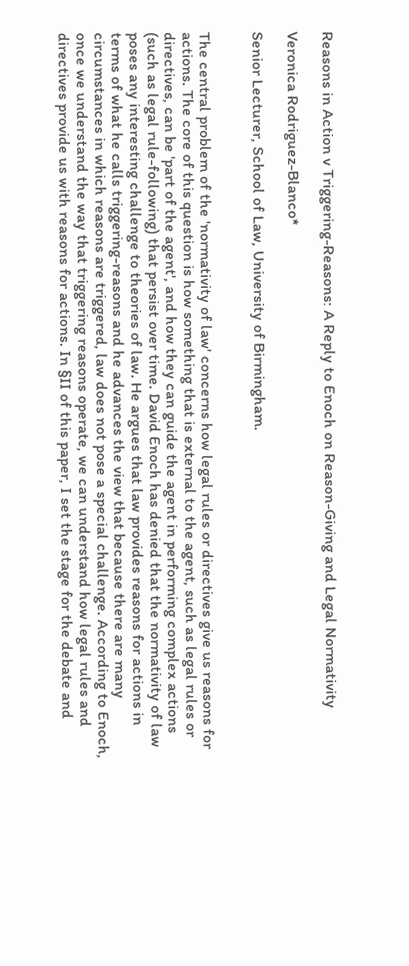Reasons in Action v Triggering-Reasons: A Reply to Enoch on Reason-Giving and Legal Normativity

Veronica Rodriguez-Blanco*

Senior Lecturer, School of Law, University of Birmingham.


The central problem of the 'normativity of law' concerns how legal rules or directives give us reasons for actions. The core of this question is how something that is external to the agent, such as legal rules or directives, can be 'part of the agent', and how they can guide the agent in performing complex actions (such as legal rule-following) that persist over time. David Enoch has denied that the normativity of law poses any interesting challenge to theories of law. He argues that law provides reasons for actions in terms of what he calls triggering-reasons and he advances the view that because there are many circumstances in which reasons are triggered, law does not pose a special challenge. According to Enoch, once we understand the way that triggering reasons operate, we can understand how legal rules and directives provide us with reasons for actions. In §II of this paper, I set the stage for the debate and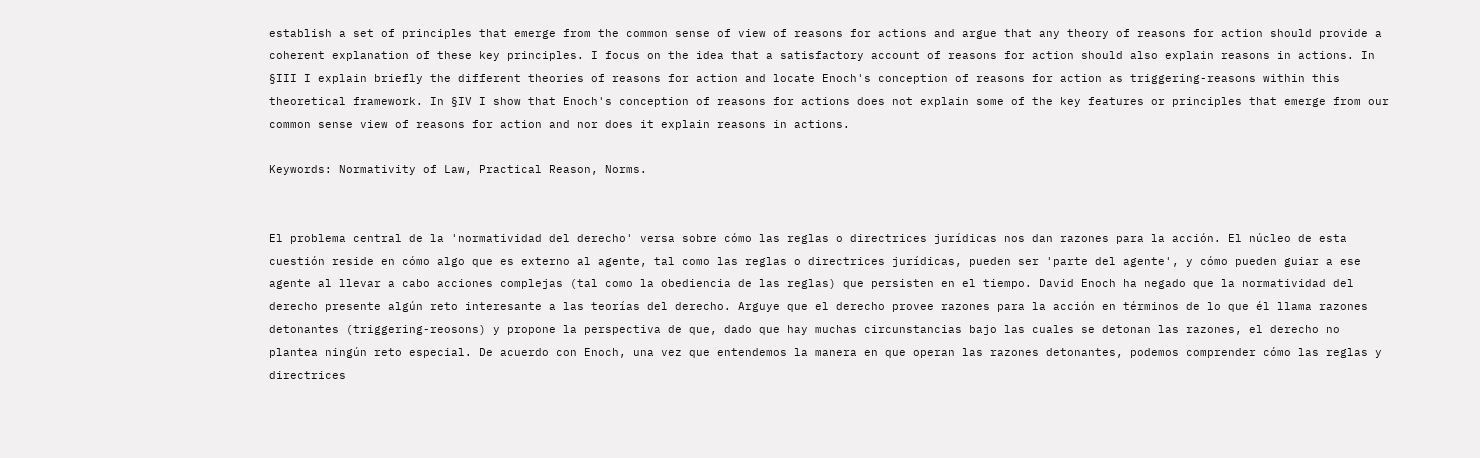establish a set of principles that emerge from the common sense of view of reasons for actions and argue that any theory of reasons for action should provide a coherent explanation of these key principles. I focus on the idea that a satisfactory account of reasons for action should also explain reasons in actions. In §III I explain briefly the different theories of reasons for action and locate Enoch's conception of reasons for action as triggering-reasons within this theoretical framework. In §IV I show that Enoch's conception of reasons for actions does not explain some of the key features or principles that emerge from our common sense view of reasons for action and nor does it explain reasons in actions.

Keywords: Normativity of Law, Practical Reason, Norms.


El problema central de la 'normatividad del derecho' versa sobre cómo las reglas o directrices jurídicas nos dan razones para la acción. El núcleo de esta cuestión reside en cómo algo que es externo al agente, tal como las reglas o directrices jurídicas, pueden ser 'parte del agente', y cómo pueden guiar a ese agente al llevar a cabo acciones complejas (tal como la obediencia de las reglas) que persisten en el tiempo. David Enoch ha negado que la normatividad del derecho presente algún reto interesante a las teorías del derecho. Arguye que el derecho provee razones para la acción en términos de lo que él llama razones detonantes (triggering-reosons) y propone la perspectiva de que, dado que hay muchas circunstancias bajo las cuales se detonan las razones, el derecho no plantea ningún reto especial. De acuerdo con Enoch, una vez que entendemos la manera en que operan las razones detonantes, podemos comprender cómo las reglas y directrices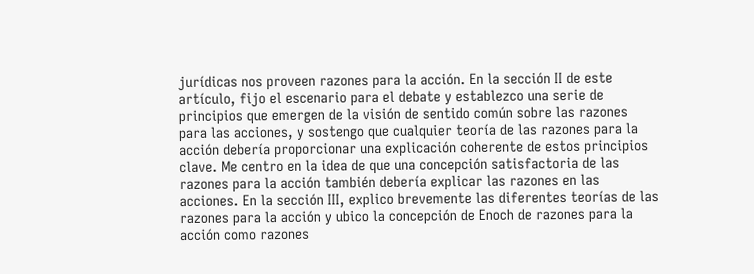jurídicas nos proveen razones para la acción. En la sección II de este artículo, fijo el escenario para el debate y establezco una serie de principios que emergen de la visión de sentido común sobre las razones para las acciones, y sostengo que cualquier teoría de las razones para la acción debería proporcionar una explicación coherente de estos principios clave. Me centro en la idea de que una concepción satisfactoria de las razones para la acción también debería explicar las razones en las acciones. En la sección III, explico brevemente las diferentes teorías de las razones para la acción y ubico la concepción de Enoch de razones para la acción como razones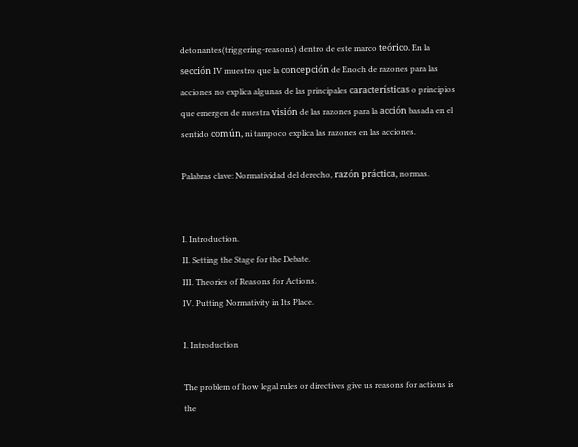detonantes(triggering-reasons) dentro de este marco teórico. En la sección IV muestro que la concepción de Enoch de razones para las acciones no explica algunas de las principales características o principios que emergen de nuestra visión de las razones para la acción basada en el sentido común, ni tampoco explica las razones en las acciones.

Palabras clave: Normatividad del derecho, razón práctica, normas.


I. Introduction.
II. Setting the Stage for the Debate.
III. Theories of Reasons for Actions.
IV. Putting Normativity in Its Place.

I. Introduction

The problem of how legal rules or directives give us reasons for actions is the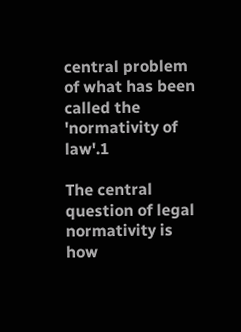central problem of what has been called the 'normativity of law'.1

The central question of legal normativity is how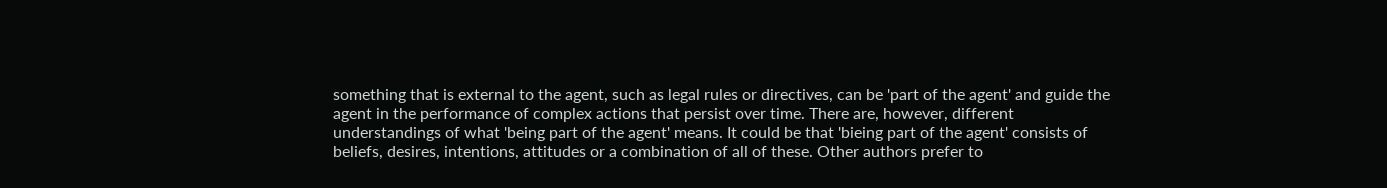something that is external to the agent, such as legal rules or directives, can be 'part of the agent' and guide the agent in the performance of complex actions that persist over time. There are, however, different understandings of what 'being part of the agent' means. It could be that 'bieing part of the agent' consists of beliefs, desires, intentions, attitudes or a combination of all of these. Other authors prefer to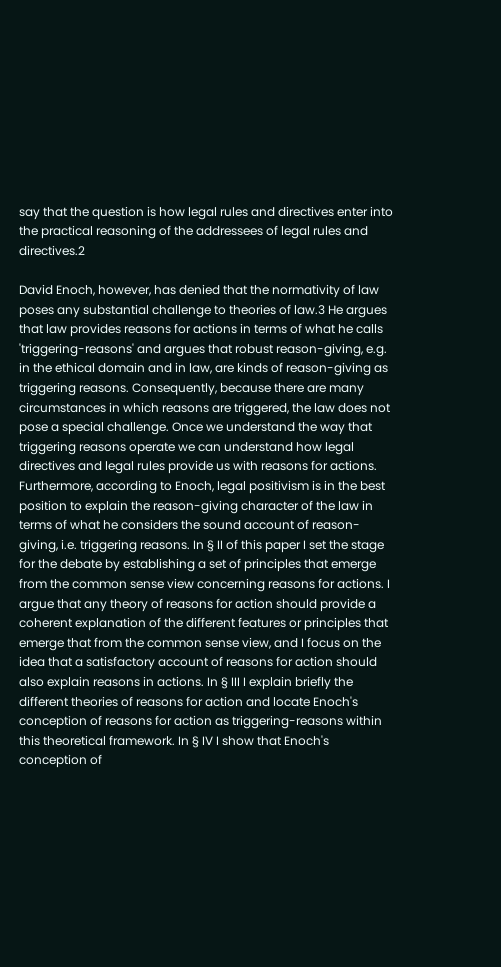say that the question is how legal rules and directives enter into the practical reasoning of the addressees of legal rules and directives.2

David Enoch, however, has denied that the normativity of law poses any substantial challenge to theories of law.3 He argues that law provides reasons for actions in terms of what he calls 'triggering-reasons' and argues that robust reason-giving, e.g. in the ethical domain and in law, are kinds of reason-giving as triggering reasons. Consequently, because there are many circumstances in which reasons are triggered, the law does not pose a special challenge. Once we understand the way that triggering reasons operate we can understand how legal directives and legal rules provide us with reasons for actions. Furthermore, according to Enoch, legal positivism is in the best position to explain the reason-giving character of the law in terms of what he considers the sound account of reason-giving, i.e. triggering reasons. In § II of this paper I set the stage for the debate by establishing a set of principles that emerge from the common sense view concerning reasons for actions. I argue that any theory of reasons for action should provide a coherent explanation of the different features or principles that emerge that from the common sense view, and I focus on the idea that a satisfactory account of reasons for action should also explain reasons in actions. In § III I explain briefly the different theories of reasons for action and locate Enoch's conception of reasons for action as triggering-reasons within this theoretical framework. In § IV I show that Enoch's conception of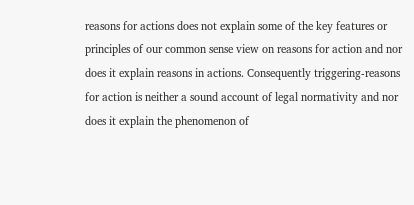reasons for actions does not explain some of the key features or principles of our common sense view on reasons for action and nor does it explain reasons in actions. Consequently triggering-reasons for action is neither a sound account of legal normativity and nor does it explain the phenomenon of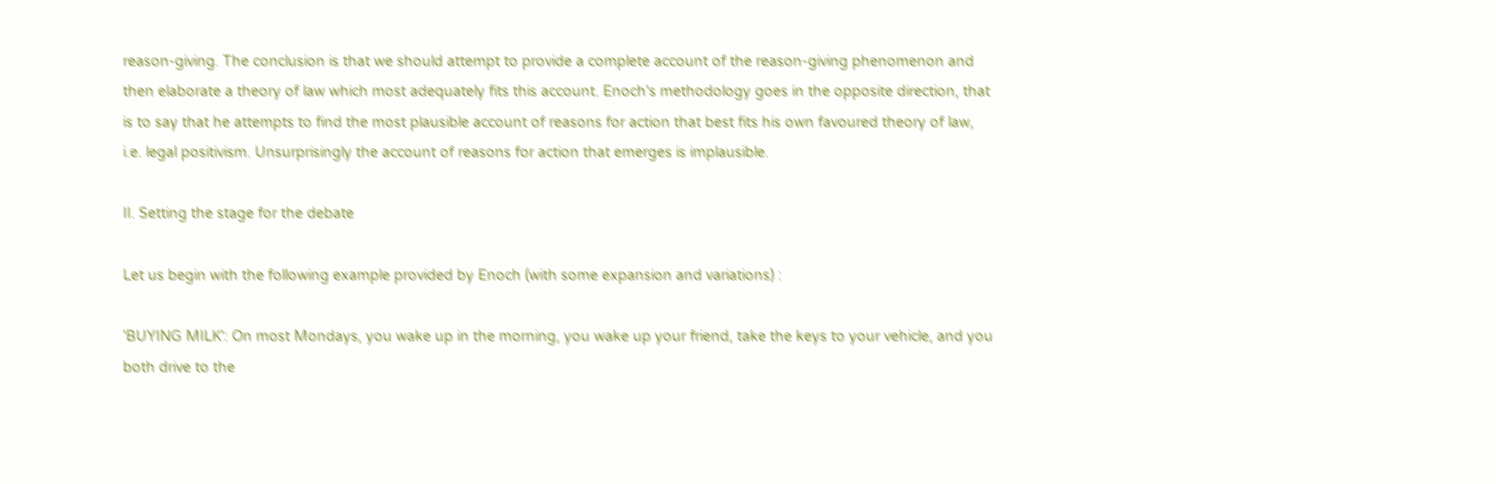reason-giving. The conclusion is that we should attempt to provide a complete account of the reason-giving phenomenon and then elaborate a theory of law which most adequately fits this account. Enoch's methodology goes in the opposite direction, that is to say that he attempts to find the most plausible account of reasons for action that best fits his own favoured theory of law, i.e. legal positivism. Unsurprisingly the account of reasons for action that emerges is implausible.

II. Setting the stage for the debate

Let us begin with the following example provided by Enoch (with some expansion and variations) :

'BUYING MILK': On most Mondays, you wake up in the morning, you wake up your friend, take the keys to your vehicle, and you both drive to the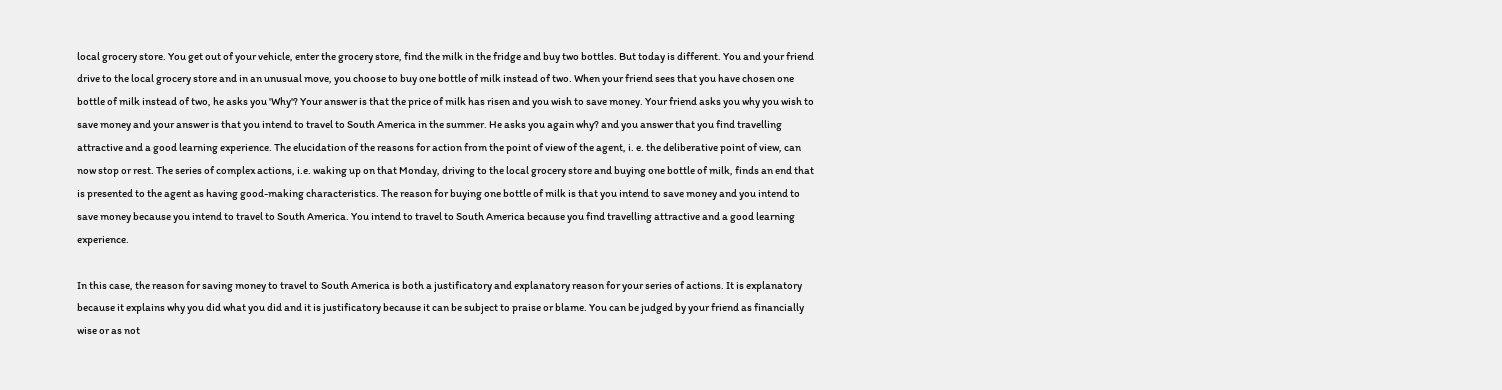local grocery store. You get out of your vehicle, enter the grocery store, find the milk in the fridge and buy two bottles. But today is different. You and your friend drive to the local grocery store and in an unusual move, you choose to buy one bottle of milk instead of two. When your friend sees that you have chosen one bottle of milk instead of two, he asks you 'Why'? Your answer is that the price of milk has risen and you wish to save money. Your friend asks you why you wish to save money and your answer is that you intend to travel to South America in the summer. He asks you again why? and you answer that you find travelling attractive and a good learning experience. The elucidation of the reasons for action from the point of view of the agent, i. e. the deliberative point of view, can now stop or rest. The series of complex actions, i.e. waking up on that Monday, driving to the local grocery store and buying one bottle of milk, finds an end that is presented to the agent as having good-making characteristics. The reason for buying one bottle of milk is that you intend to save money and you intend to save money because you intend to travel to South America. You intend to travel to South America because you find travelling attractive and a good learning experience.

In this case, the reason for saving money to travel to South America is both a justificatory and explanatory reason for your series of actions. It is explanatory because it explains why you did what you did and it is justificatory because it can be subject to praise or blame. You can be judged by your friend as financially wise or as not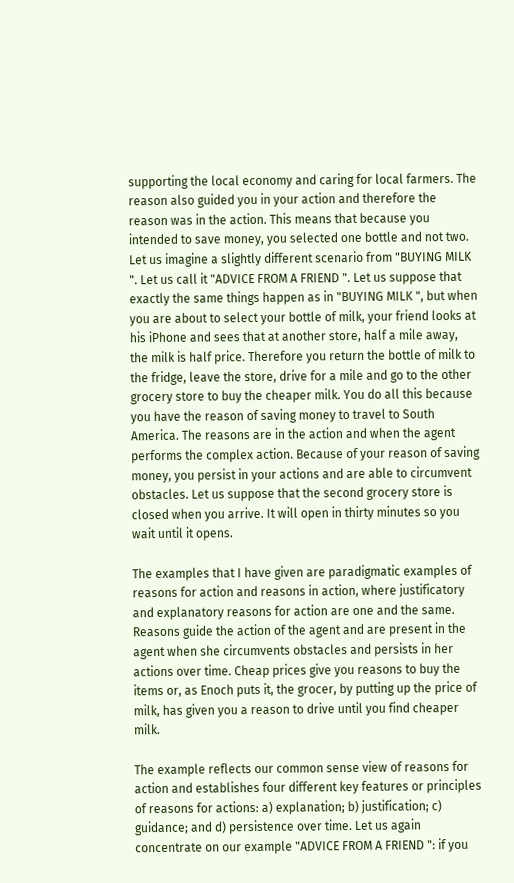supporting the local economy and caring for local farmers. The reason also guided you in your action and therefore the reason was in the action. This means that because you intended to save money, you selected one bottle and not two. Let us imagine a slightly different scenario from "BUYING MILK ". Let us call it "ADVICE FROM A FRIEND ". Let us suppose that exactly the same things happen as in "BUYING MILK ", but when you are about to select your bottle of milk, your friend looks at his iPhone and sees that at another store, half a mile away, the milk is half price. Therefore you return the bottle of milk to the fridge, leave the store, drive for a mile and go to the other grocery store to buy the cheaper milk. You do all this because you have the reason of saving money to travel to South America. The reasons are in the action and when the agent performs the complex action. Because of your reason of saving money, you persist in your actions and are able to circumvent obstacles. Let us suppose that the second grocery store is closed when you arrive. It will open in thirty minutes so you wait until it opens.

The examples that I have given are paradigmatic examples of reasons for action and reasons in action, where justificatory and explanatory reasons for action are one and the same. Reasons guide the action of the agent and are present in the agent when she circumvents obstacles and persists in her actions over time. Cheap prices give you reasons to buy the items or, as Enoch puts it, the grocer, by putting up the price of milk, has given you a reason to drive until you find cheaper milk.

The example reflects our common sense view of reasons for action and establishes four different key features or principles of reasons for actions: a) explanation; b) justification; c) guidance; and d) persistence over time. Let us again concentrate on our example "ADVICE FROM A FRIEND ": if you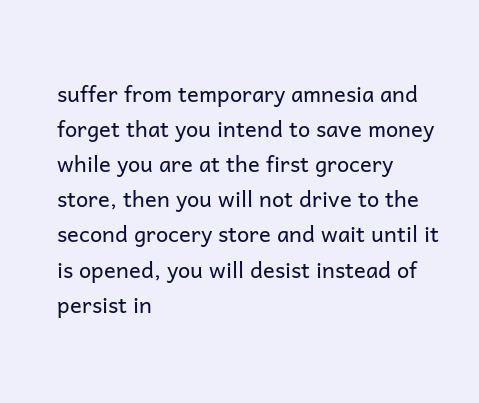suffer from temporary amnesia and forget that you intend to save money while you are at the first grocery store, then you will not drive to the second grocery store and wait until it is opened, you will desist instead of persist in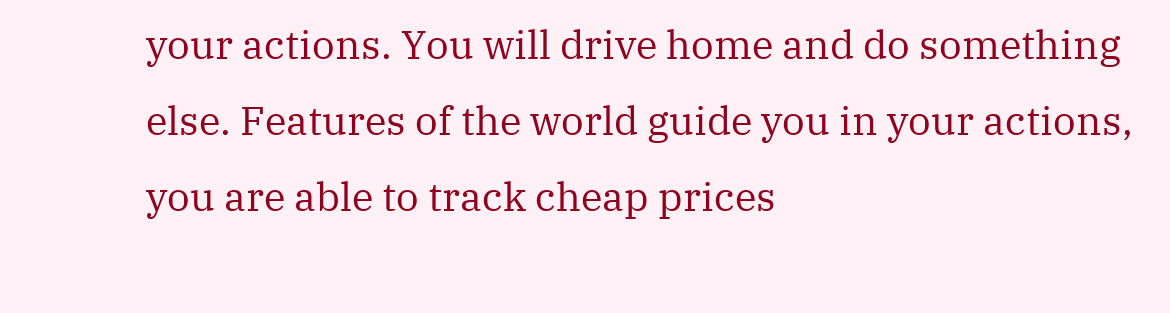your actions. You will drive home and do something else. Features of the world guide you in your actions, you are able to track cheap prices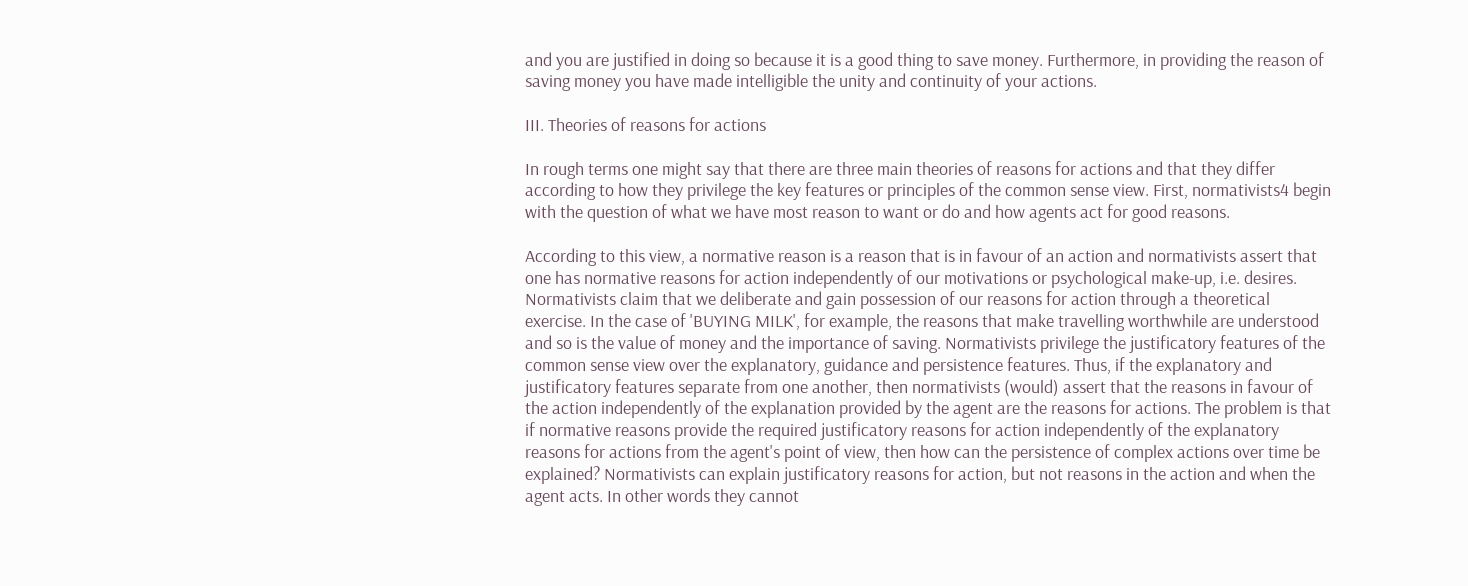and you are justified in doing so because it is a good thing to save money. Furthermore, in providing the reason of saving money you have made intelligible the unity and continuity of your actions.

III. Theories of reasons for actions

In rough terms one might say that there are three main theories of reasons for actions and that they differ according to how they privilege the key features or principles of the common sense view. First, normativists4 begin with the question of what we have most reason to want or do and how agents act for good reasons.

According to this view, a normative reason is a reason that is in favour of an action and normativists assert that one has normative reasons for action independently of our motivations or psychological make-up, i.e. desires. Normativists claim that we deliberate and gain possession of our reasons for action through a theoretical exercise. In the case of 'BUYING MILK', for example, the reasons that make travelling worthwhile are understood and so is the value of money and the importance of saving. Normativists privilege the justificatory features of the common sense view over the explanatory, guidance and persistence features. Thus, if the explanatory and justificatory features separate from one another, then normativists (would) assert that the reasons in favour of the action independently of the explanation provided by the agent are the reasons for actions. The problem is that if normative reasons provide the required justificatory reasons for action independently of the explanatory reasons for actions from the agent's point of view, then how can the persistence of complex actions over time be explained? Normativists can explain justificatory reasons for action, but not reasons in the action and when the agent acts. In other words they cannot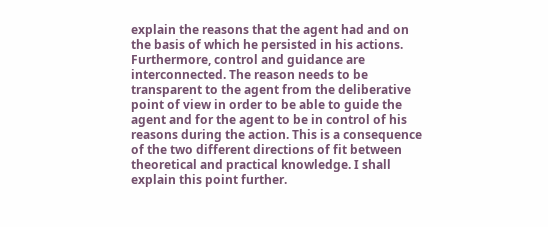explain the reasons that the agent had and on the basis of which he persisted in his actions. Furthermore, control and guidance are interconnected. The reason needs to be transparent to the agent from the deliberative point of view in order to be able to guide the agent and for the agent to be in control of his reasons during the action. This is a consequence of the two different directions of fit between theoretical and practical knowledge. I shall explain this point further.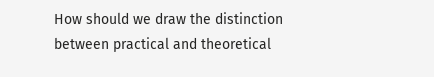How should we draw the distinction between practical and theoretical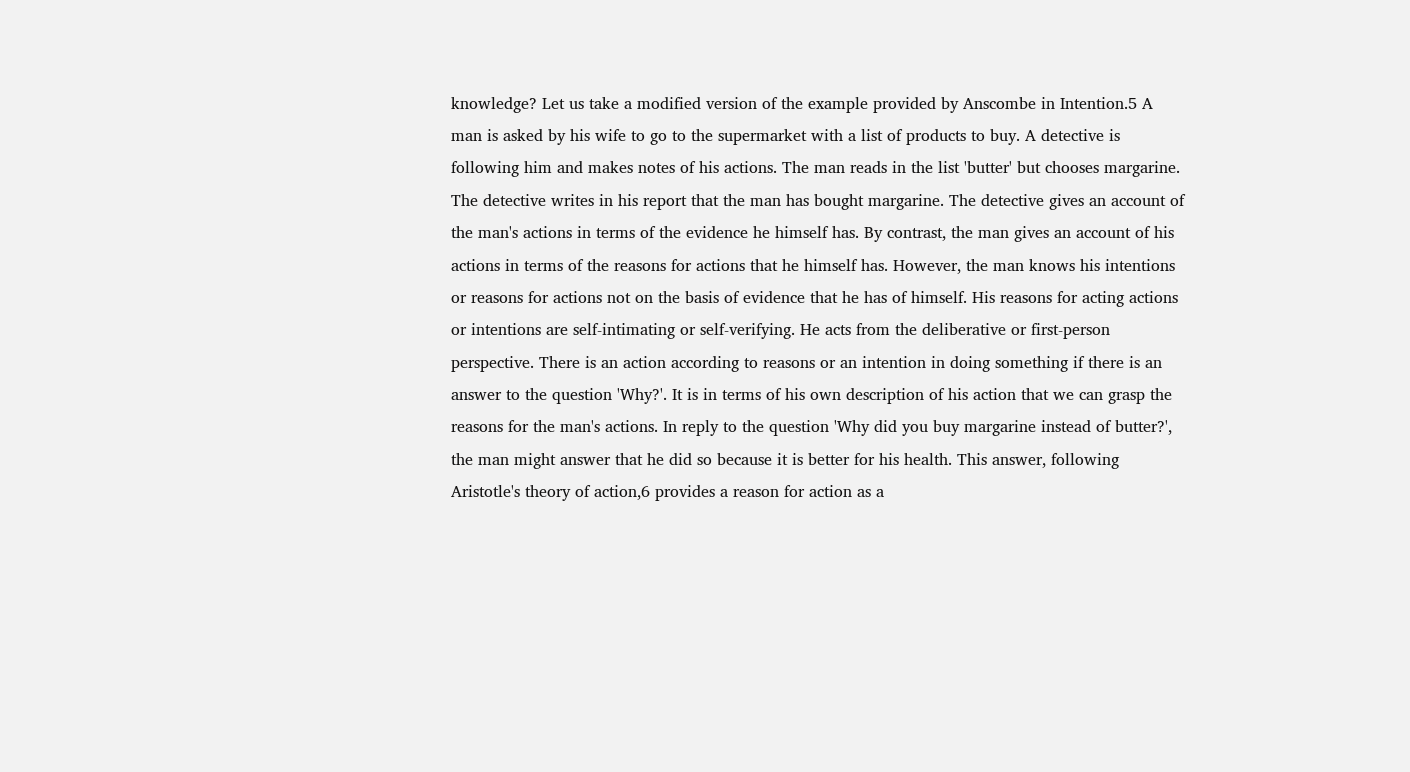knowledge? Let us take a modified version of the example provided by Anscombe in Intention.5 A man is asked by his wife to go to the supermarket with a list of products to buy. A detective is following him and makes notes of his actions. The man reads in the list 'butter' but chooses margarine. The detective writes in his report that the man has bought margarine. The detective gives an account of the man's actions in terms of the evidence he himself has. By contrast, the man gives an account of his actions in terms of the reasons for actions that he himself has. However, the man knows his intentions or reasons for actions not on the basis of evidence that he has of himself. His reasons for acting actions or intentions are self-intimating or self-verifying. He acts from the deliberative or first-person perspective. There is an action according to reasons or an intention in doing something if there is an answer to the question 'Why?'. It is in terms of his own description of his action that we can grasp the reasons for the man's actions. In reply to the question 'Why did you buy margarine instead of butter?', the man might answer that he did so because it is better for his health. This answer, following Aristotle's theory of action,6 provides a reason for action as a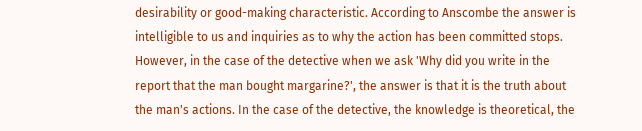desirability or good-making characteristic. According to Anscombe the answer is intelligible to us and inquiries as to why the action has been committed stops. However, in the case of the detective when we ask 'Why did you write in the report that the man bought margarine?', the answer is that it is the truth about the man's actions. In the case of the detective, the knowledge is theoretical, the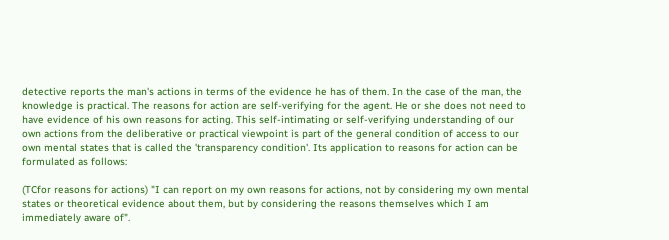detective reports the man's actions in terms of the evidence he has of them. In the case of the man, the knowledge is practical. The reasons for action are self-verifying for the agent. He or she does not need to have evidence of his own reasons for acting. This self-intimating or self-verifying understanding of our own actions from the deliberative or practical viewpoint is part of the general condition of access to our own mental states that is called the 'transparency condition'. Its application to reasons for action can be formulated as follows:

(TCfor reasons for actions) "I can report on my own reasons for actions, not by considering my own mental states or theoretical evidence about them, but by considering the reasons themselves which I am immediately aware of".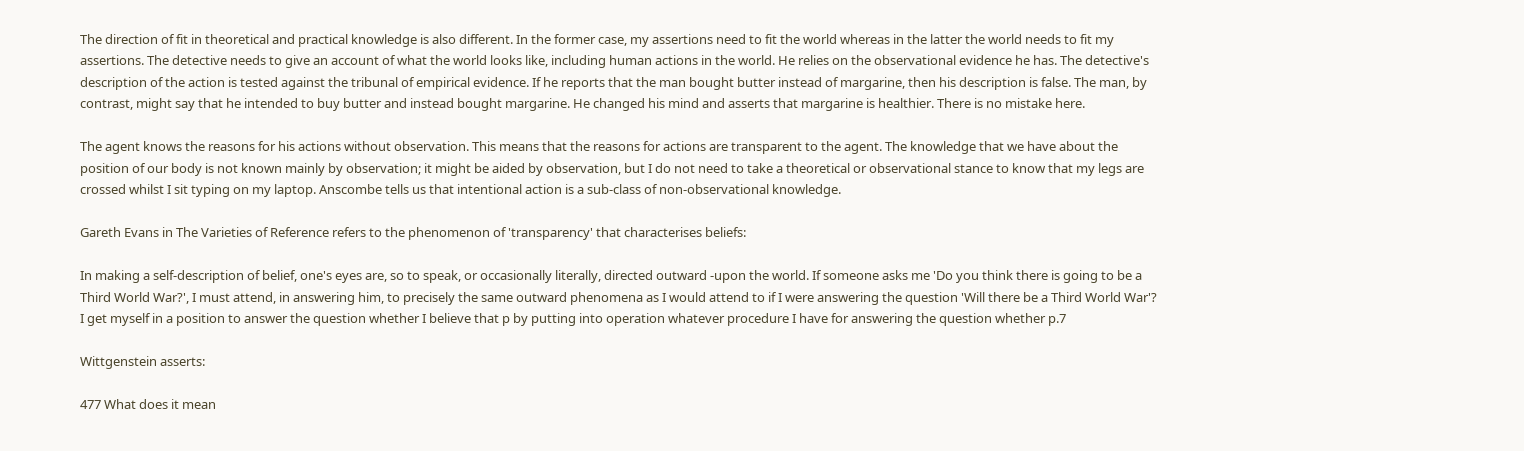The direction of fit in theoretical and practical knowledge is also different. In the former case, my assertions need to fit the world whereas in the latter the world needs to fit my assertions. The detective needs to give an account of what the world looks like, including human actions in the world. He relies on the observational evidence he has. The detective's description of the action is tested against the tribunal of empirical evidence. If he reports that the man bought butter instead of margarine, then his description is false. The man, by contrast, might say that he intended to buy butter and instead bought margarine. He changed his mind and asserts that margarine is healthier. There is no mistake here.

The agent knows the reasons for his actions without observation. This means that the reasons for actions are transparent to the agent. The knowledge that we have about the position of our body is not known mainly by observation; it might be aided by observation, but I do not need to take a theoretical or observational stance to know that my legs are crossed whilst I sit typing on my laptop. Anscombe tells us that intentional action is a sub-class of non-observational knowledge.

Gareth Evans in The Varieties of Reference refers to the phenomenon of 'transparency' that characterises beliefs:

In making a self-description of belief, one's eyes are, so to speak, or occasionally literally, directed outward -upon the world. If someone asks me 'Do you think there is going to be a Third World War?', I must attend, in answering him, to precisely the same outward phenomena as I would attend to if I were answering the question 'Will there be a Third World War'? I get myself in a position to answer the question whether I believe that p by putting into operation whatever procedure I have for answering the question whether p.7

Wittgenstein asserts:

477 What does it mean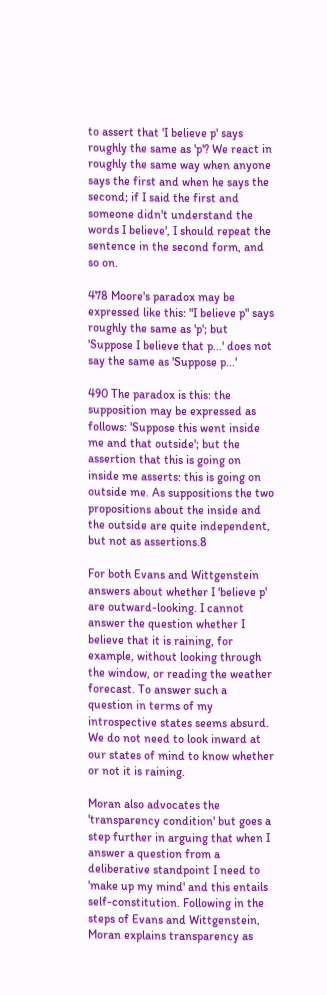to assert that 'I believe p' says roughly the same as 'p'? We react in roughly the same way when anyone says the first and when he says the second; if I said the first and someone didn't understand the words I believe', I should repeat the sentence in the second form, and so on.

478 Moore's paradox may be expressed like this: "I believe p" says roughly the same as 'p'; but 'Suppose I believe that p...' does not say the same as 'Suppose p...'

490 The paradox is this: the supposition may be expressed as follows: 'Suppose this went inside me and that outside'; but the assertion that this is going on inside me asserts: this is going on outside me. As suppositions the two propositions about the inside and the outside are quite independent, but not as assertions.8

For both Evans and Wittgenstein answers about whether I 'believe p' are outward-looking. I cannot answer the question whether I believe that it is raining, for example, without looking through the window, or reading the weather forecast. To answer such a question in terms of my introspective states seems absurd. We do not need to look inward at our states of mind to know whether or not it is raining.

Moran also advocates the 'transparency condition' but goes a step further in arguing that when I answer a question from a deliberative standpoint I need to 'make up my mind' and this entails self-constitution. Following in the steps of Evans and Wittgenstein, Moran explains transparency as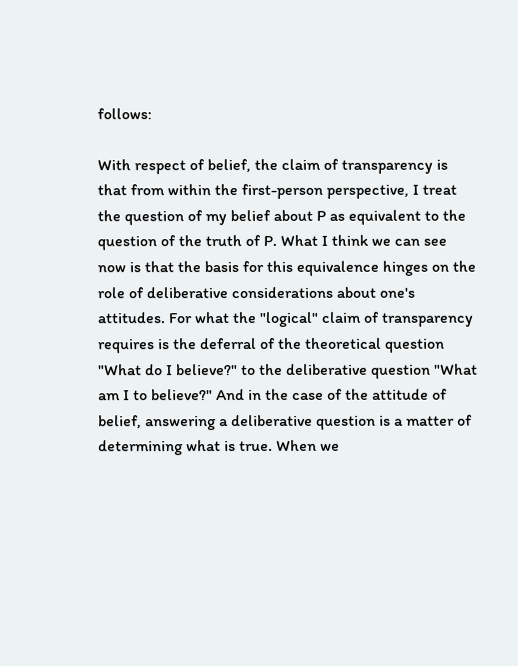follows:

With respect of belief, the claim of transparency is that from within the first-person perspective, I treat the question of my belief about P as equivalent to the question of the truth of P. What I think we can see now is that the basis for this equivalence hinges on the role of deliberative considerations about one's attitudes. For what the "logical" claim of transparency requires is the deferral of the theoretical question "What do I believe?" to the deliberative question "What am I to believe?" And in the case of the attitude of belief, answering a deliberative question is a matter of determining what is true. When we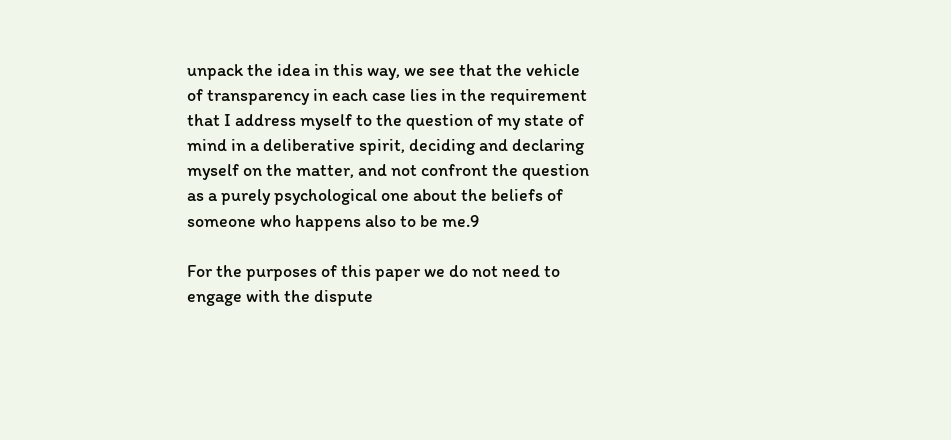unpack the idea in this way, we see that the vehicle of transparency in each case lies in the requirement that I address myself to the question of my state of mind in a deliberative spirit, deciding and declaring myself on the matter, and not confront the question as a purely psychological one about the beliefs of someone who happens also to be me.9

For the purposes of this paper we do not need to engage with the dispute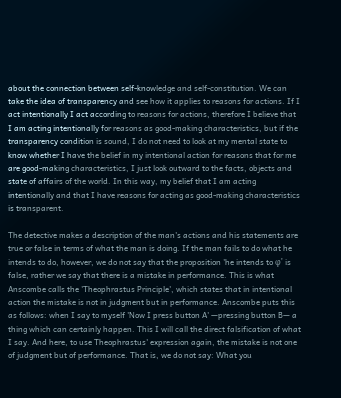about the connection between self-knowledge and self-constitution. We can take the idea of transparency and see how it applies to reasons for actions. If I act intentionally I act according to reasons for actions, therefore I believe that I am acting intentionally for reasons as good-making characteristics, but if the transparency condition is sound, I do not need to look at my mental state to know whether I have the belief in my intentional action for reasons that for me are good-making characteristics, I just look outward to the facts, objects and state of affairs of the world. In this way, my belief that I am acting intentionally and that I have reasons for acting as good-making characteristics is transparent.

The detective makes a description of the man's actions and his statements are true or false in terms of what the man is doing. If the man fails to do what he intends to do, however, we do not say that the proposition 'he intends to φ' is false, rather we say that there is a mistake in performance. This is what Anscombe calls the 'Theophrastus Principle', which states that in intentional action the mistake is not in judgment but in performance. Anscombe puts this as follows: when I say to myself 'Now I press button A' —pressing button B— a thing which can certainly happen. This I will call the direct falsification of what I say. And here, to use Theophrastus' expression again, the mistake is not one of judgment but of performance. That is, we do not say: What you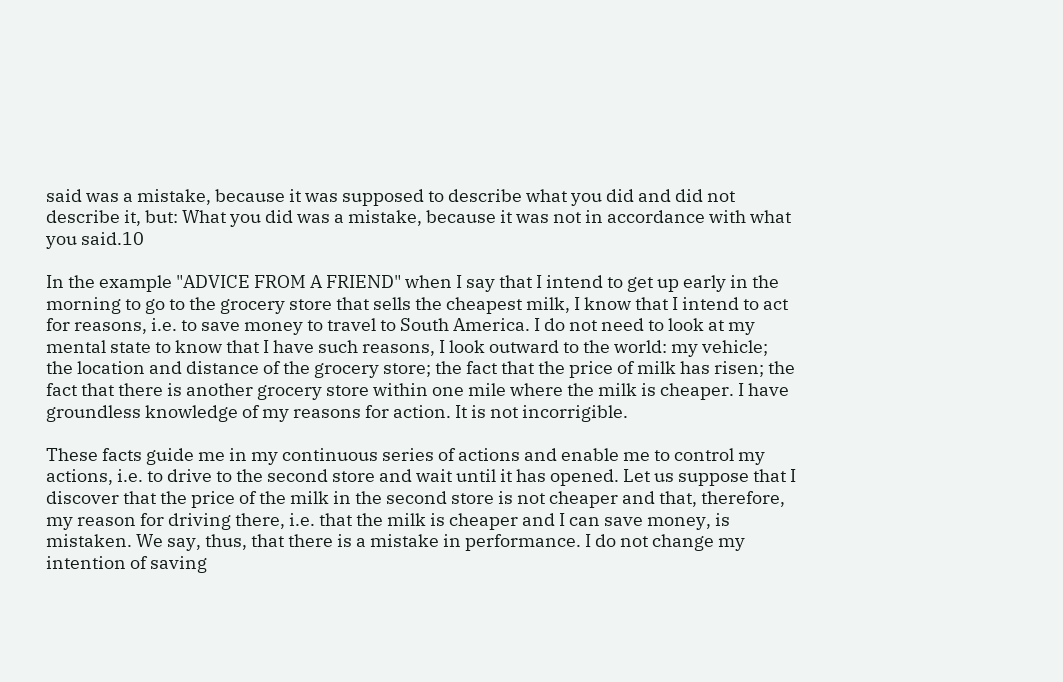said was a mistake, because it was supposed to describe what you did and did not describe it, but: What you did was a mistake, because it was not in accordance with what you said.10

In the example "ADVICE FROM A FRIEND" when I say that I intend to get up early in the morning to go to the grocery store that sells the cheapest milk, I know that I intend to act for reasons, i.e. to save money to travel to South America. I do not need to look at my mental state to know that I have such reasons, I look outward to the world: my vehicle; the location and distance of the grocery store; the fact that the price of milk has risen; the fact that there is another grocery store within one mile where the milk is cheaper. I have groundless knowledge of my reasons for action. It is not incorrigible.

These facts guide me in my continuous series of actions and enable me to control my actions, i.e. to drive to the second store and wait until it has opened. Let us suppose that I discover that the price of the milk in the second store is not cheaper and that, therefore, my reason for driving there, i.e. that the milk is cheaper and I can save money, is mistaken. We say, thus, that there is a mistake in performance. I do not change my intention of saving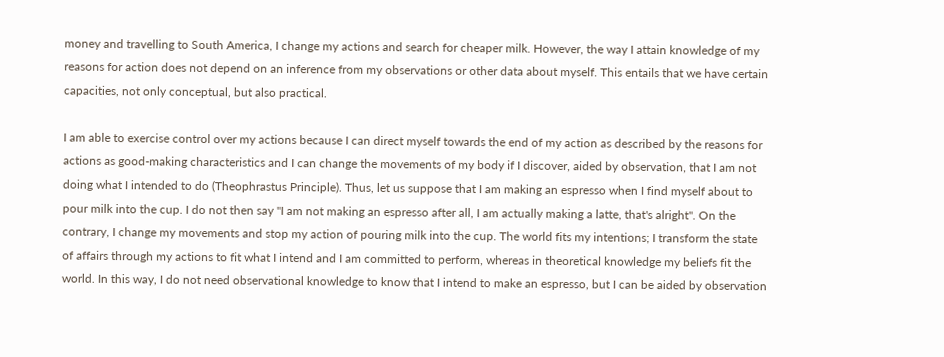money and travelling to South America, I change my actions and search for cheaper milk. However, the way I attain knowledge of my reasons for action does not depend on an inference from my observations or other data about myself. This entails that we have certain capacities, not only conceptual, but also practical.

I am able to exercise control over my actions because I can direct myself towards the end of my action as described by the reasons for actions as good-making characteristics and I can change the movements of my body if I discover, aided by observation, that I am not doing what I intended to do (Theophrastus Principle). Thus, let us suppose that I am making an espresso when I find myself about to pour milk into the cup. I do not then say "I am not making an espresso after all, I am actually making a latte, that's alright". On the contrary, I change my movements and stop my action of pouring milk into the cup. The world fits my intentions; I transform the state of affairs through my actions to fit what I intend and I am committed to perform, whereas in theoretical knowledge my beliefs fit the world. In this way, I do not need observational knowledge to know that I intend to make an espresso, but I can be aided by observation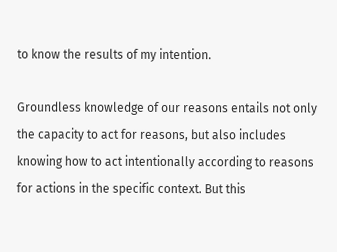to know the results of my intention.

Groundless knowledge of our reasons entails not only the capacity to act for reasons, but also includes knowing how to act intentionally according to reasons for actions in the specific context. But this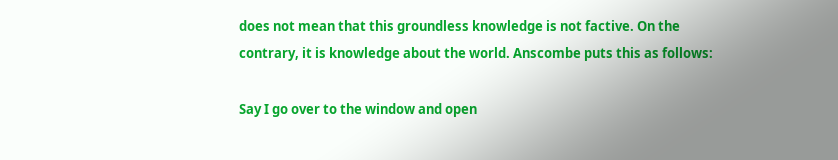does not mean that this groundless knowledge is not factive. On the contrary, it is knowledge about the world. Anscombe puts this as follows:

Say I go over to the window and open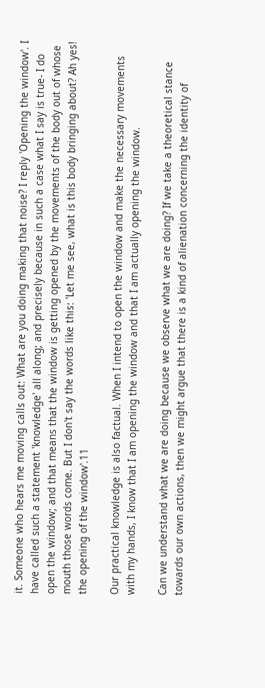it. Someone who hears me moving calls out: What are you doing making that noise? I reply 'Opening the window'. I have called such a statement 'knowledge' all along; and precisely because in such a case what I say is true- I do open the window; and that means that the window is getting opened by the movements of the body out of whose mouth those words come. But I don't say the words like this: 'Let me see, what is this body bringing about? Ah yes! the opening of the window'.11

Our practical knowledge is also factual. When I intend to open the window and make the necessary movements with my hands, I know that I am opening the window and that I am actually opening the window.

Can we understand what we are doing because we observe what we are doing? If we take a theoretical stance towards our own actions, then we might argue that there is a kind of alienation concerning the identity of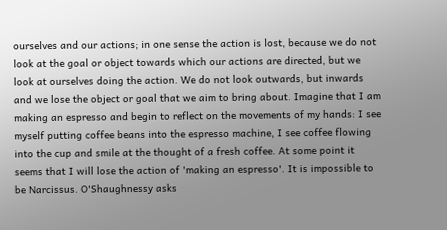ourselves and our actions; in one sense the action is lost, because we do not look at the goal or object towards which our actions are directed, but we look at ourselves doing the action. We do not look outwards, but inwards and we lose the object or goal that we aim to bring about. Imagine that I am making an espresso and begin to reflect on the movements of my hands: I see myself putting coffee beans into the espresso machine, I see coffee flowing into the cup and smile at the thought of a fresh coffee. At some point it seems that I will lose the action of 'making an espresso'. It is impossible to be Narcissus. O'Shaughnessy asks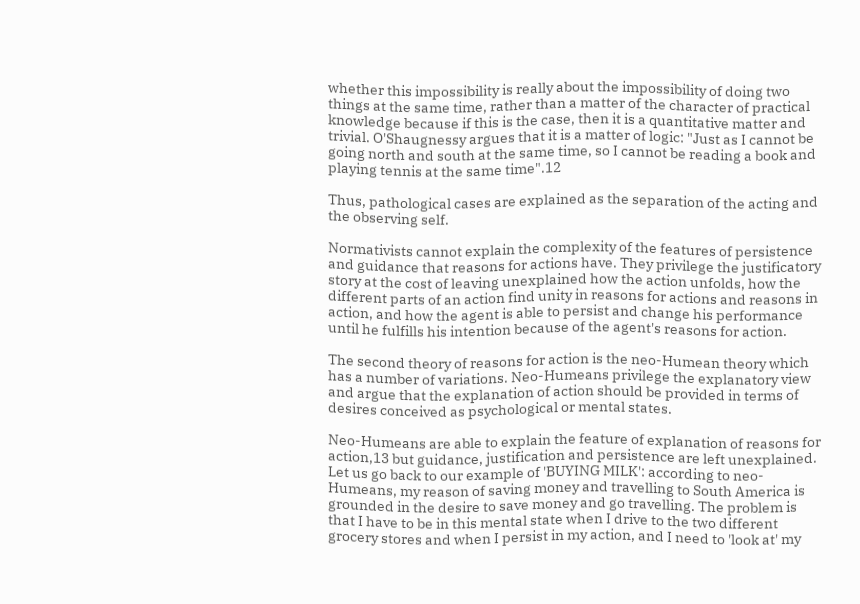whether this impossibility is really about the impossibility of doing two things at the same time, rather than a matter of the character of practical knowledge because if this is the case, then it is a quantitative matter and trivial. O'Shaugnessy argues that it is a matter of logic: "Just as I cannot be going north and south at the same time, so I cannot be reading a book and playing tennis at the same time".12

Thus, pathological cases are explained as the separation of the acting and the observing self.

Normativists cannot explain the complexity of the features of persistence and guidance that reasons for actions have. They privilege the justificatory story at the cost of leaving unexplained how the action unfolds, how the different parts of an action find unity in reasons for actions and reasons in action, and how the agent is able to persist and change his performance until he fulfills his intention because of the agent's reasons for action.

The second theory of reasons for action is the neo-Humean theory which has a number of variations. Neo-Humeans privilege the explanatory view and argue that the explanation of action should be provided in terms of desires conceived as psychological or mental states.

Neo-Humeans are able to explain the feature of explanation of reasons for action,13 but guidance, justification and persistence are left unexplained. Let us go back to our example of 'BUYING MILK': according to neo-Humeans, my reason of saving money and travelling to South America is grounded in the desire to save money and go travelling. The problem is that I have to be in this mental state when I drive to the two different grocery stores and when I persist in my action, and I need to 'look at' my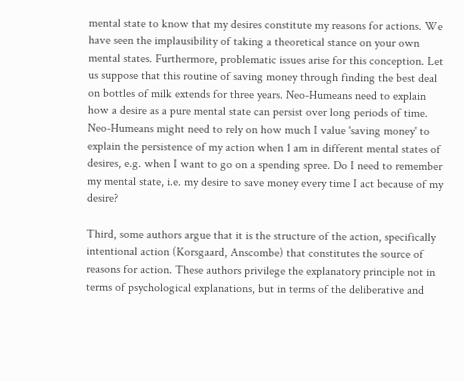mental state to know that my desires constitute my reasons for actions. We have seen the implausibility of taking a theoretical stance on your own mental states. Furthermore, problematic issues arise for this conception. Let us suppose that this routine of saving money through finding the best deal on bottles of milk extends for three years. Neo-Humeans need to explain how a desire as a pure mental state can persist over long periods of time. Neo-Humeans might need to rely on how much I value 'saving money' to explain the persistence of my action when 1 am in different mental states of desires, e.g. when I want to go on a spending spree. Do I need to remember my mental state, i.e. my desire to save money every time I act because of my desire?

Third, some authors argue that it is the structure of the action, specifically intentional action (Korsgaard, Anscombe) that constitutes the source of reasons for action. These authors privilege the explanatory principle not in terms of psychological explanations, but in terms of the deliberative and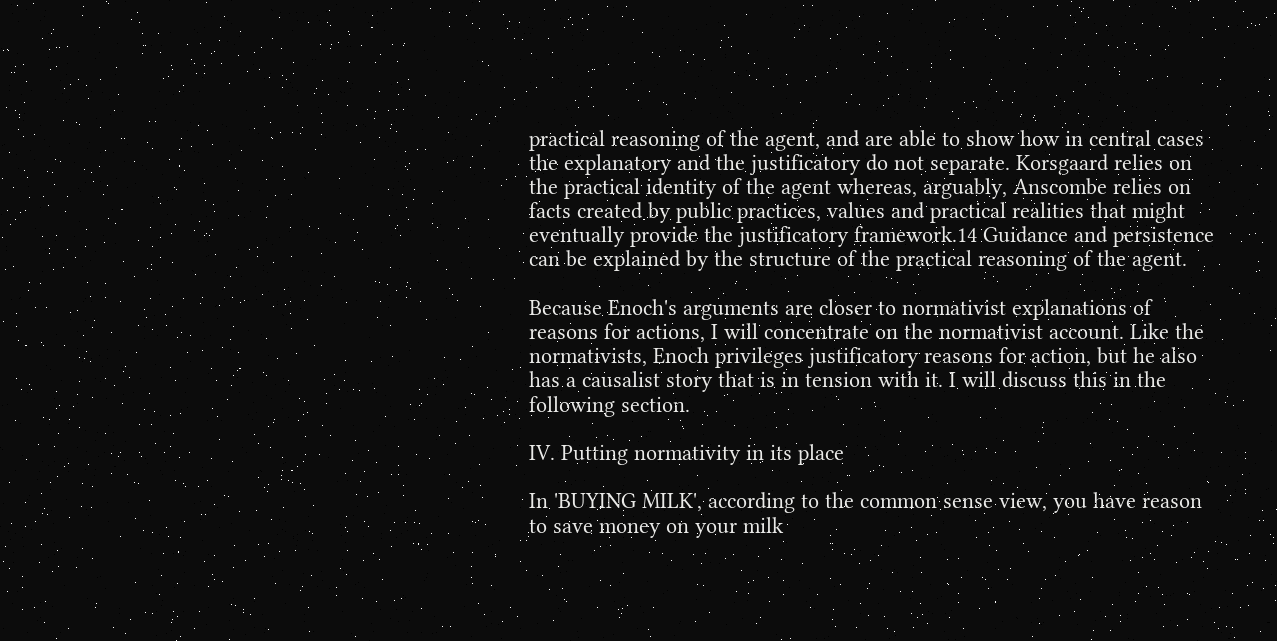practical reasoning of the agent, and are able to show how in central cases the explanatory and the justificatory do not separate. Korsgaard relies on the practical identity of the agent whereas, arguably, Anscombe relies on facts created by public practices, values and practical realities that might eventually provide the justificatory framework.14 Guidance and persistence can be explained by the structure of the practical reasoning of the agent.

Because Enoch's arguments are closer to normativist explanations of reasons for actions, I will concentrate on the normativist account. Like the normativists, Enoch privileges justificatory reasons for action, but he also has a causalist story that is in tension with it. I will discuss this in the following section.

IV. Putting normativity in its place

In 'BUYING MILK', according to the common sense view, you have reason to save money on your milk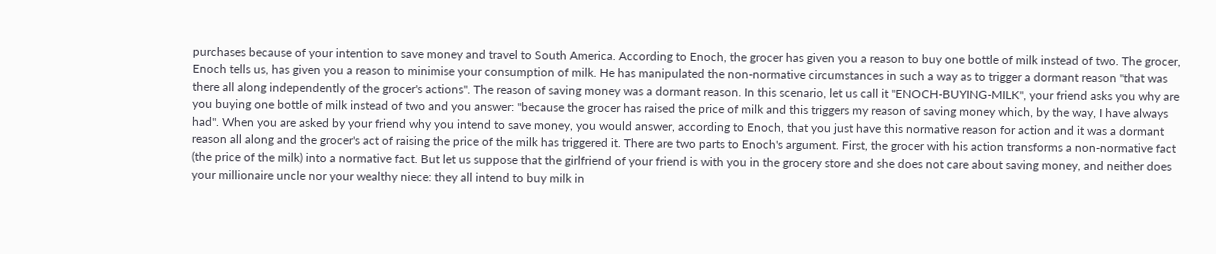purchases because of your intention to save money and travel to South America. According to Enoch, the grocer has given you a reason to buy one bottle of milk instead of two. The grocer, Enoch tells us, has given you a reason to minimise your consumption of milk. He has manipulated the non-normative circumstances in such a way as to trigger a dormant reason "that was there all along independently of the grocer's actions". The reason of saving money was a dormant reason. In this scenario, let us call it "ENOCH-BUYING-MILK", your friend asks you why are you buying one bottle of milk instead of two and you answer: "because the grocer has raised the price of milk and this triggers my reason of saving money which, by the way, I have always had". When you are asked by your friend why you intend to save money, you would answer, according to Enoch, that you just have this normative reason for action and it was a dormant reason all along and the grocer's act of raising the price of the milk has triggered it. There are two parts to Enoch's argument. First, the grocer with his action transforms a non-normative fact (the price of the milk) into a normative fact. But let us suppose that the girlfriend of your friend is with you in the grocery store and she does not care about saving money, and neither does your millionaire uncle nor your wealthy niece: they all intend to buy milk in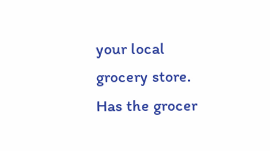your local grocery store. Has the grocer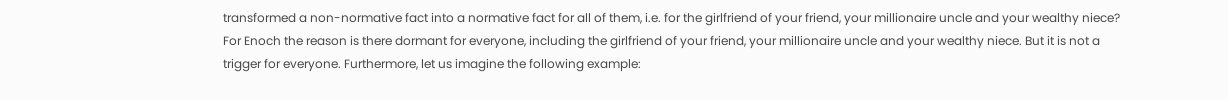transformed a non-normative fact into a normative fact for all of them, i.e. for the girlfriend of your friend, your millionaire uncle and your wealthy niece? For Enoch the reason is there dormant for everyone, including the girlfriend of your friend, your millionaire uncle and your wealthy niece. But it is not a trigger for everyone. Furthermore, let us imagine the following example: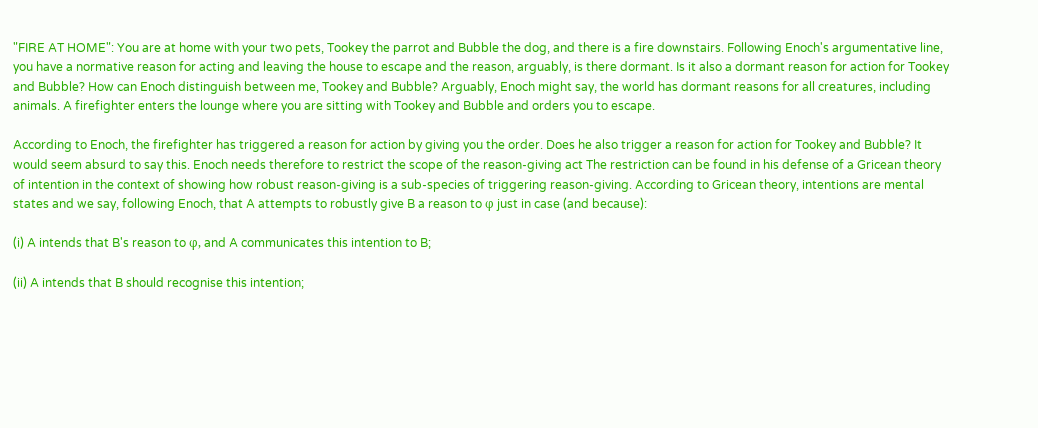"FIRE AT HOME": You are at home with your two pets, Tookey the parrot and Bubble the dog, and there is a fire downstairs. Following Enoch's argumentative line, you have a normative reason for acting and leaving the house to escape and the reason, arguably, is there dormant. Is it also a dormant reason for action for Tookey and Bubble? How can Enoch distinguish between me, Tookey and Bubble? Arguably, Enoch might say, the world has dormant reasons for all creatures, including animals. A firefighter enters the lounge where you are sitting with Tookey and Bubble and orders you to escape.

According to Enoch, the firefighter has triggered a reason for action by giving you the order. Does he also trigger a reason for action for Tookey and Bubble? It would seem absurd to say this. Enoch needs therefore to restrict the scope of the reason-giving act The restriction can be found in his defense of a Gricean theory of intention in the context of showing how robust reason-giving is a sub-species of triggering reason-giving. According to Gricean theory, intentions are mental states and we say, following Enoch, that A attempts to robustly give B a reason to φ just in case (and because):

(i) A intends that B's reason to φ, and A communicates this intention to B;

(ii) A intends that B should recognise this intention;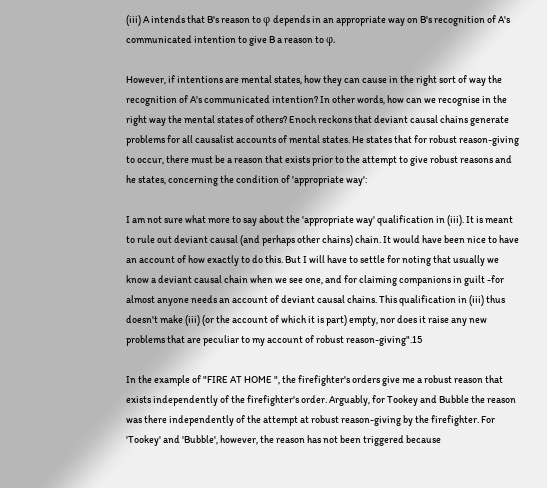(iii) A intends that B's reason to φ depends in an appropriate way on B's recognition of A's communicated intention to give B a reason to φ.

However, if intentions are mental states, how they can cause in the right sort of way the recognition of A's communicated intention? In other words, how can we recognise in the right way the mental states of others? Enoch reckons that deviant causal chains generate problems for all causalist accounts of mental states. He states that for robust reason-giving to occur, there must be a reason that exists prior to the attempt to give robust reasons and he states, concerning the condition of 'appropriate way':

I am not sure what more to say about the 'appropriate way' qualification in (iii). It is meant to rule out deviant causal (and perhaps other chains) chain. It would have been nice to have an account of how exactly to do this. But I will have to settle for noting that usually we know a deviant causal chain when we see one, and for claiming companions in guilt -for almost anyone needs an account of deviant causal chains. This qualification in (iii) thus doesn't make (iii) (or the account of which it is part) empty, nor does it raise any new problems that are peculiar to my account of robust reason-giving".15

In the example of "FIRE AT HOME ", the firefighter's orders give me a robust reason that exists independently of the firefighter's order. Arguably, for Tookey and Bubble the reason was there independently of the attempt at robust reason-giving by the firefighter. For 'Tookey' and 'Bubble', however, the reason has not been triggered because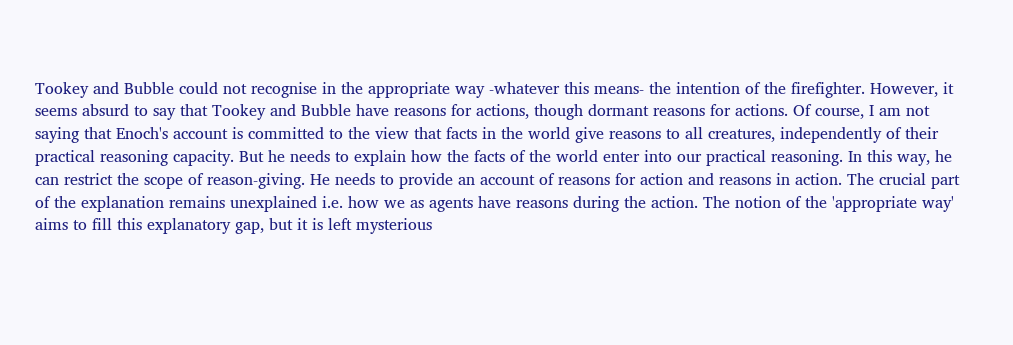Tookey and Bubble could not recognise in the appropriate way -whatever this means- the intention of the firefighter. However, it seems absurd to say that Tookey and Bubble have reasons for actions, though dormant reasons for actions. Of course, I am not saying that Enoch's account is committed to the view that facts in the world give reasons to all creatures, independently of their practical reasoning capacity. But he needs to explain how the facts of the world enter into our practical reasoning. In this way, he can restrict the scope of reason-giving. He needs to provide an account of reasons for action and reasons in action. The crucial part of the explanation remains unexplained i.e. how we as agents have reasons during the action. The notion of the 'appropriate way' aims to fill this explanatory gap, but it is left mysterious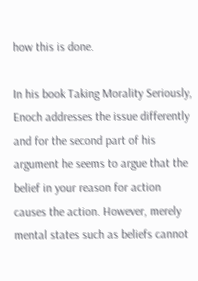how this is done.

In his book Taking Morality Seriously, Enoch addresses the issue differently and for the second part of his argument he seems to argue that the belief in your reason for action causes the action. However, merely mental states such as beliefs cannot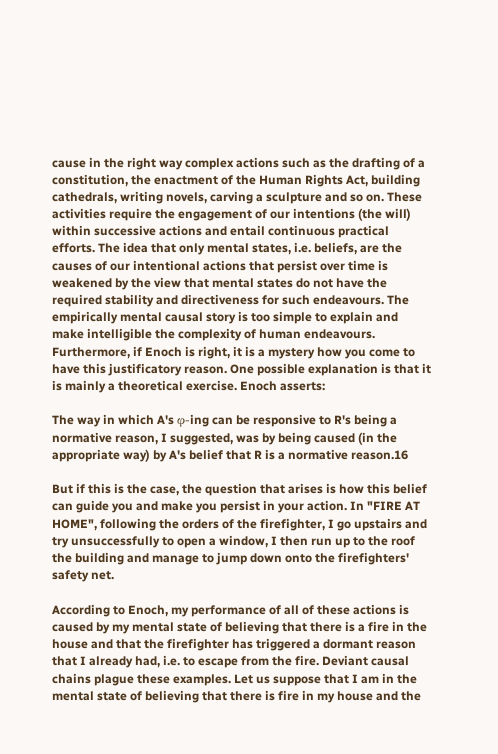cause in the right way complex actions such as the drafting of a constitution, the enactment of the Human Rights Act, building cathedrals, writing novels, carving a sculpture and so on. These activities require the engagement of our intentions (the will) within successive actions and entail continuous practical efforts. The idea that only mental states, i.e. beliefs, are the causes of our intentional actions that persist over time is weakened by the view that mental states do not have the required stability and directiveness for such endeavours. The empirically mental causal story is too simple to explain and make intelligible the complexity of human endeavours. Furthermore, if Enoch is right, it is a mystery how you come to have this justificatory reason. One possible explanation is that it is mainly a theoretical exercise. Enoch asserts:

The way in which A's φ-ing can be responsive to R's being a normative reason, I suggested, was by being caused (in the appropriate way) by A's belief that R is a normative reason.16

But if this is the case, the question that arises is how this belief can guide you and make you persist in your action. In "FIRE AT HOME", following the orders of the firefighter, I go upstairs and try unsuccessfully to open a window, I then run up to the roof the building and manage to jump down onto the firefighters' safety net.

According to Enoch, my performance of all of these actions is caused by my mental state of believing that there is a fire in the house and that the firefighter has triggered a dormant reason that I already had, i.e. to escape from the fire. Deviant causal chains plague these examples. Let us suppose that I am in the mental state of believing that there is fire in my house and the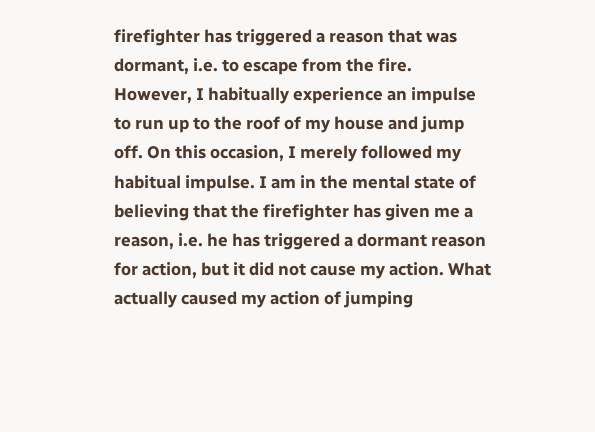firefighter has triggered a reason that was dormant, i.e. to escape from the fire. However, I habitually experience an impulse to run up to the roof of my house and jump off. On this occasion, I merely followed my habitual impulse. I am in the mental state of believing that the firefighter has given me a reason, i.e. he has triggered a dormant reason for action, but it did not cause my action. What actually caused my action of jumping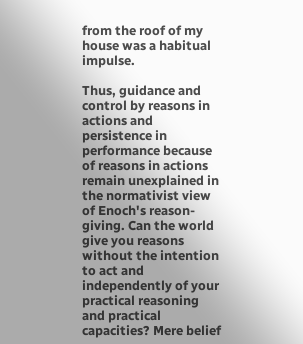from the roof of my house was a habitual impulse.

Thus, guidance and control by reasons in actions and persistence in performance because of reasons in actions remain unexplained in the normativist view of Enoch's reason-giving. Can the world give you reasons without the intention to act and independently of your practical reasoning and practical capacities? Mere belief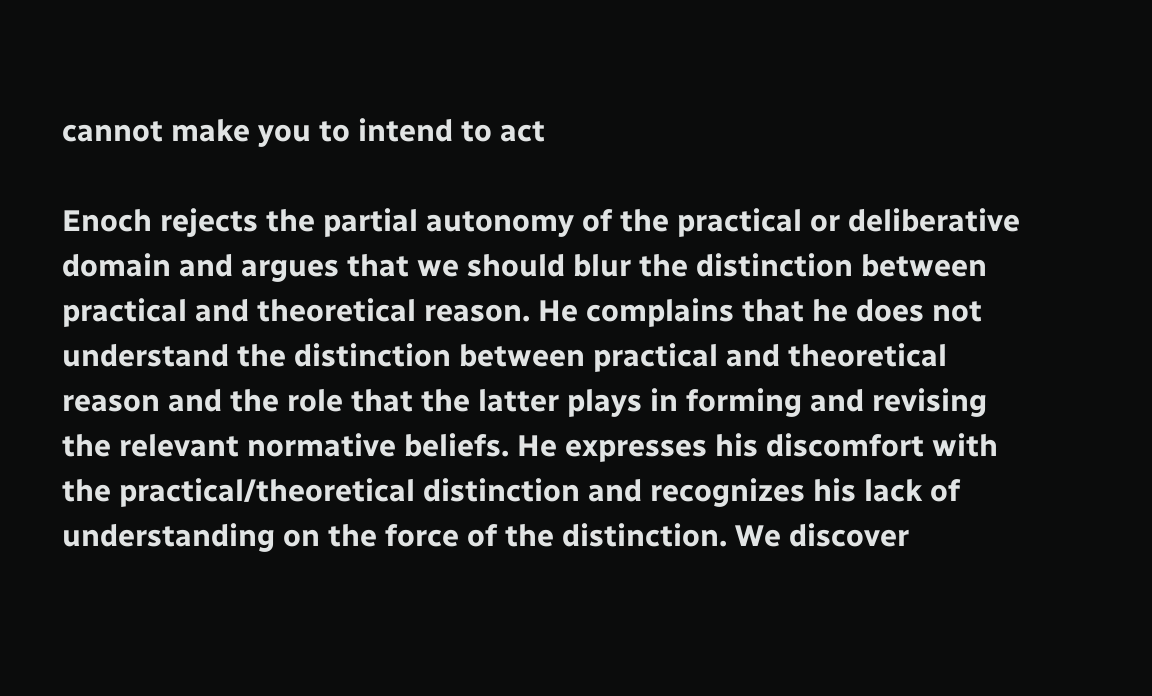cannot make you to intend to act

Enoch rejects the partial autonomy of the practical or deliberative domain and argues that we should blur the distinction between practical and theoretical reason. He complains that he does not understand the distinction between practical and theoretical reason and the role that the latter plays in forming and revising the relevant normative beliefs. He expresses his discomfort with the practical/theoretical distinction and recognizes his lack of understanding on the force of the distinction. We discover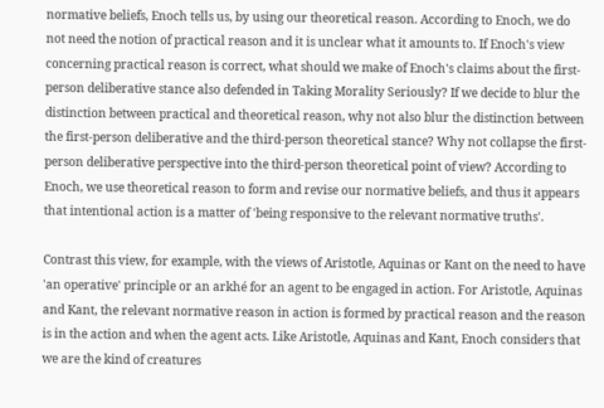normative beliefs, Enoch tells us, by using our theoretical reason. According to Enoch, we do not need the notion of practical reason and it is unclear what it amounts to. If Enoch's view concerning practical reason is correct, what should we make of Enoch's claims about the first-person deliberative stance also defended in Taking Morality Seriously? If we decide to blur the distinction between practical and theoretical reason, why not also blur the distinction between the first-person deliberative and the third-person theoretical stance? Why not collapse the first-person deliberative perspective into the third-person theoretical point of view? According to Enoch, we use theoretical reason to form and revise our normative beliefs, and thus it appears that intentional action is a matter of 'being responsive to the relevant normative truths'.

Contrast this view, for example, with the views of Aristotle, Aquinas or Kant on the need to have 'an operative' principle or an arkhé for an agent to be engaged in action. For Aristotle, Aquinas and Kant, the relevant normative reason in action is formed by practical reason and the reason is in the action and when the agent acts. Like Aristotle, Aquinas and Kant, Enoch considers that we are the kind of creatures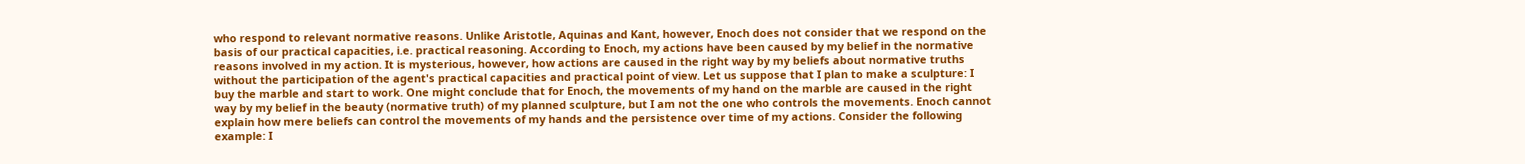who respond to relevant normative reasons. Unlike Aristotle, Aquinas and Kant, however, Enoch does not consider that we respond on the basis of our practical capacities, i.e. practical reasoning. According to Enoch, my actions have been caused by my belief in the normative reasons involved in my action. It is mysterious, however, how actions are caused in the right way by my beliefs about normative truths without the participation of the agent's practical capacities and practical point of view. Let us suppose that I plan to make a sculpture: I buy the marble and start to work. One might conclude that for Enoch, the movements of my hand on the marble are caused in the right way by my belief in the beauty (normative truth) of my planned sculpture, but I am not the one who controls the movements. Enoch cannot explain how mere beliefs can control the movements of my hands and the persistence over time of my actions. Consider the following example: I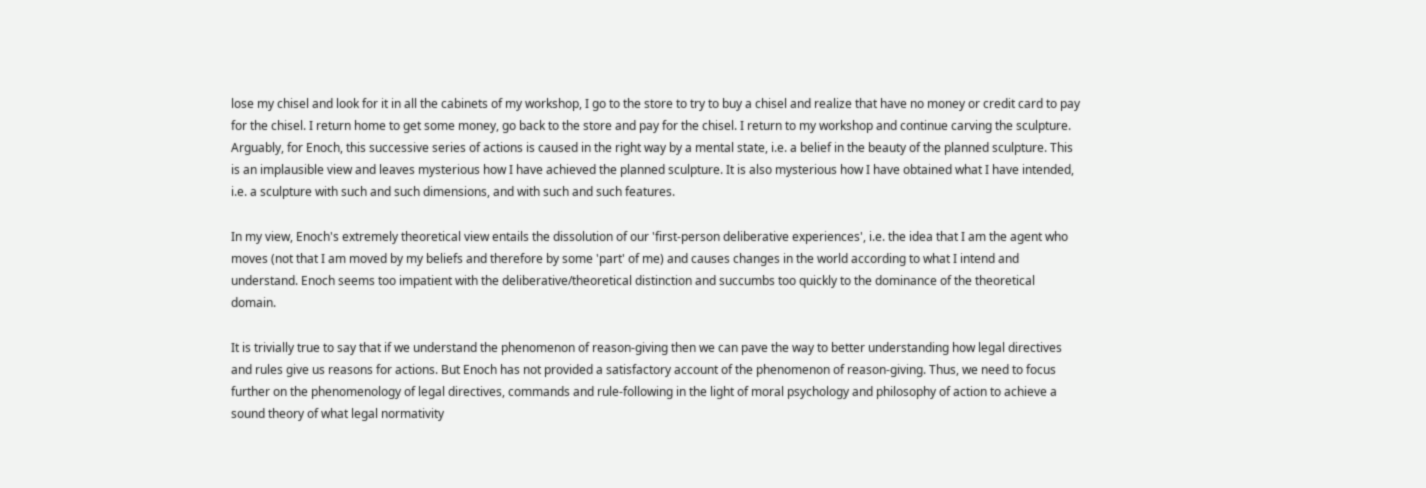lose my chisel and look for it in all the cabinets of my workshop, I go to the store to try to buy a chisel and realize that have no money or credit card to pay for the chisel. I return home to get some money, go back to the store and pay for the chisel. I return to my workshop and continue carving the sculpture. Arguably, for Enoch, this successive series of actions is caused in the right way by a mental state, i.e. a belief in the beauty of the planned sculpture. This is an implausible view and leaves mysterious how I have achieved the planned sculpture. It is also mysterious how I have obtained what I have intended, i.e. a sculpture with such and such dimensions, and with such and such features.

In my view, Enoch's extremely theoretical view entails the dissolution of our 'first-person deliberative experiences', i.e. the idea that I am the agent who moves (not that I am moved by my beliefs and therefore by some 'part' of me) and causes changes in the world according to what I intend and understand. Enoch seems too impatient with the deliberative/theoretical distinction and succumbs too quickly to the dominance of the theoretical domain.

It is trivially true to say that if we understand the phenomenon of reason-giving then we can pave the way to better understanding how legal directives and rules give us reasons for actions. But Enoch has not provided a satisfactory account of the phenomenon of reason-giving. Thus, we need to focus further on the phenomenology of legal directives, commands and rule-following in the light of moral psychology and philosophy of action to achieve a sound theory of what legal normativity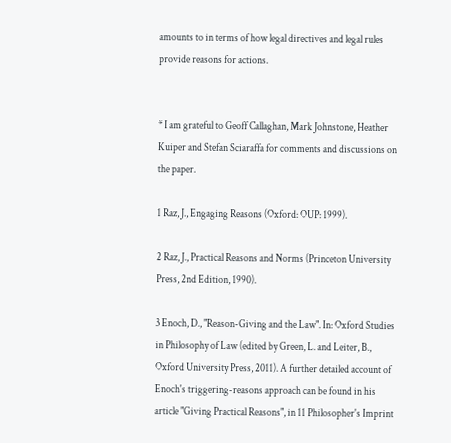amounts to in terms of how legal directives and legal rules provide reasons for actions.


* I am grateful to Geoff Callaghan, Mark Johnstone, Heather Kuiper and Stefan Sciaraffa for comments and discussions on the paper.

1 Raz, J., Engaging Reasons (Oxford: OUP: 1999).

2 Raz, J., Practical Reasons and Norms (Princeton University Press, 2nd Edition, 1990).

3 Enoch, D., "Reason-Giving and the Law". In: Oxford Studies in Philosophy of Law (edited by Green, L. and Leiter, B., Oxford University Press, 2011). A further detailed account of Enoch's triggering-reasons approach can be found in his article "Giving Practical Reasons", in 11 Philosopher's Imprint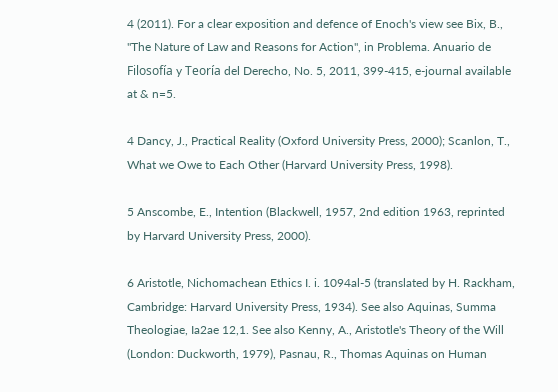4 (2011). For a clear exposition and defence of Enoch's view see Bix, B., "The Nature of Law and Reasons for Action", in Problema. Anuario de Filosofía y Teoría del Derecho, No. 5, 2011, 399-415, e-journal available at & n=5.

4 Dancy, J., Practical Reality (Oxford University Press, 2000); Scanlon, T., What we Owe to Each Other (Harvard University Press, 1998).

5 Anscombe, E., Intention (Blackwell, 1957, 2nd edition 1963, reprinted by Harvard University Press, 2000).

6 Aristotle, Nichomachean Ethics I. i. 1094al-5 (translated by H. Rackham, Cambridge: Harvard University Press, 1934). See also Aquinas, Summa Theologiae, Ia2ae 12,1. See also Kenny, A., Aristotle's Theory of the Will (London: Duckworth, 1979), Pasnau, R., Thomas Aquinas on Human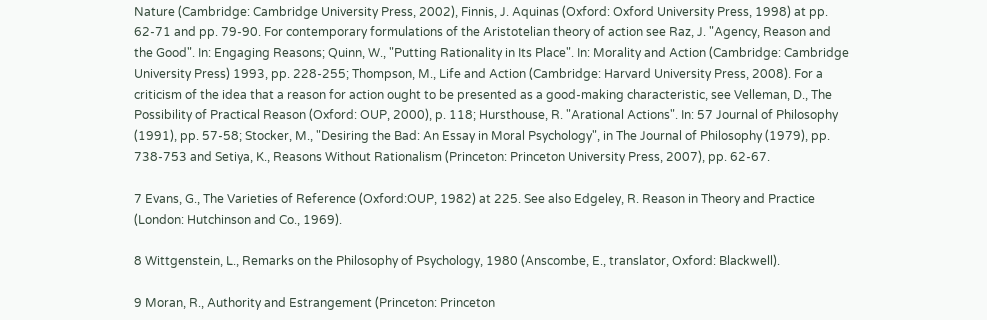Nature (Cambridge: Cambridge University Press, 2002), Finnis, J. Aquinas (Oxford: Oxford University Press, 1998) at pp. 62-71 and pp. 79-90. For contemporary formulations of the Aristotelian theory of action see Raz, J. "Agency, Reason and the Good". In: Engaging Reasons; Quinn, W., "Putting Rationality in Its Place". In: Morality and Action (Cambridge: Cambridge University Press) 1993, pp. 228-255; Thompson, M., Life and Action (Cambridge: Harvard University Press, 2008). For a criticism of the idea that a reason for action ought to be presented as a good-making characteristic, see Velleman, D., The Possibility of Practical Reason (Oxford: OUP, 2000), p. 118; Hursthouse, R. "Arational Actions". In: 57 Journal of Philosophy (1991), pp. 57-58; Stocker, M., "Desiring the Bad: An Essay in Moral Psychology", in The Journal of Philosophy (1979), pp. 738-753 and Setiya, K., Reasons Without Rationalism (Princeton: Princeton University Press, 2007), pp. 62-67.

7 Evans, G., The Varieties of Reference (Oxford:OUP, 1982) at 225. See also Edgeley, R. Reason in Theory and Practice (London: Hutchinson and Co., 1969).

8 Wittgenstein, L., Remarks on the Philosophy of Psychology, 1980 (Anscombe, E., translator, Oxford: Blackwell).

9 Moran, R., Authority and Estrangement (Princeton: Princeton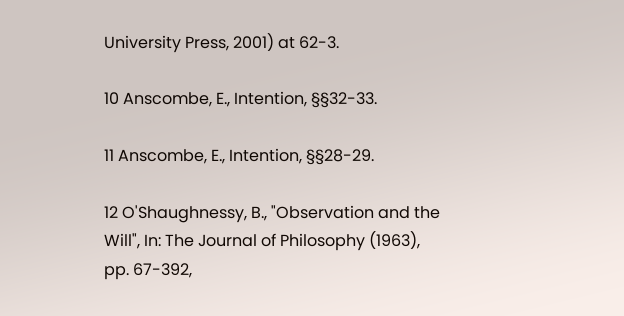University Press, 2001) at 62-3.

10 Anscombe, E., Intention, §§32-33.

11 Anscombe, E., Intention, §§28-29.

12 O'Shaughnessy, B., "Observation and the Will", In: The Journal of Philosophy (1963), pp. 67-392,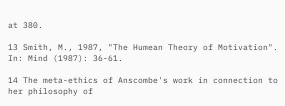at 380.

13 Smith, M., 1987, "The Humean Theory of Motivation". In: Mind (1987): 36-61.

14 The meta-ethics of Anscombe's work in connection to her philosophy of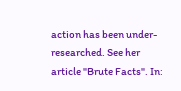action has been under-researched. See her article "Brute Facts". In: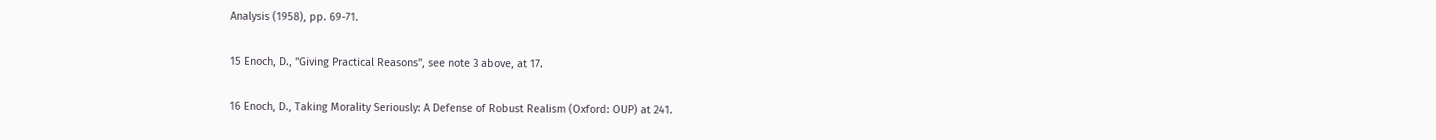Analysis (1958), pp. 69-71.

15 Enoch, D., "Giving Practical Reasons", see note 3 above, at 17.

16 Enoch, D., Taking Morality Seriously: A Defense of Robust Realism (Oxford: OUP) at 241.